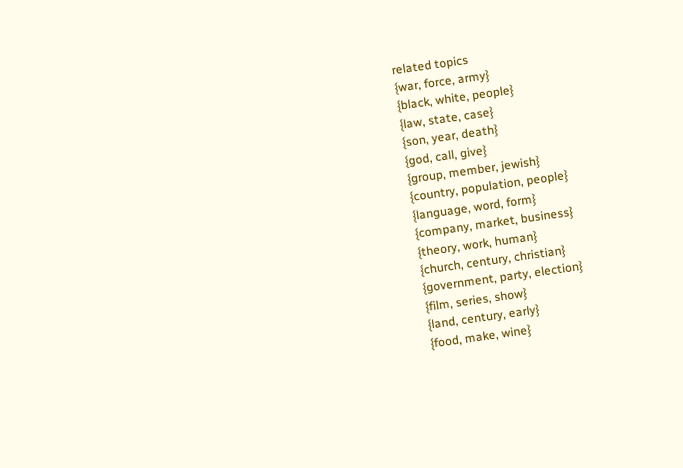related topics
{war, force, army}
{black, white, people}
{law, state, case}
{son, year, death}
{god, call, give}
{group, member, jewish}
{country, population, people}
{language, word, form}
{company, market, business}
{theory, work, human}
{church, century, christian}
{government, party, election}
{film, series, show}
{land, century, early}
{food, make, wine}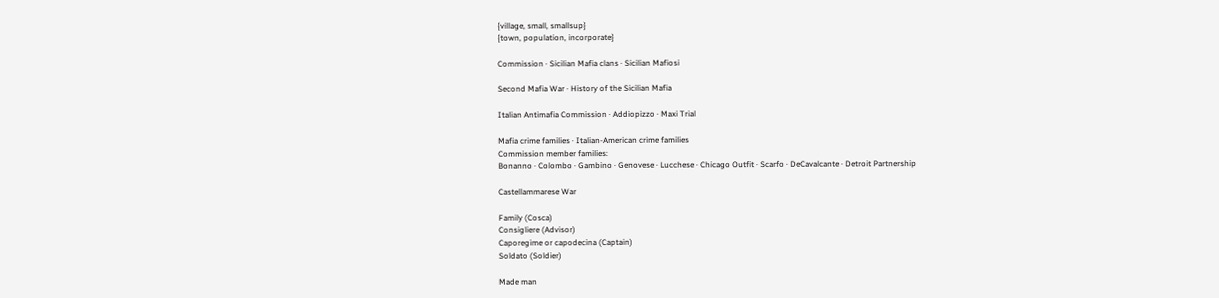{village, small, smallsup}
{town, population, incorporate}

Commission · Sicilian Mafia clans · Sicilian Mafiosi

Second Mafia War · History of the Sicilian Mafia

Italian Antimafia Commission · Addiopizzo · Maxi Trial

Mafia crime families · Italian-American crime families
Commission member families:
Bonanno · Colombo · Gambino · Genovese · Lucchese · Chicago Outfit · Scarfo · DeCavalcante · Detroit Partnership

Castellammarese War

Family (Cosca)
Consigliere (Advisor)
Caporegime or capodecina (Captain)
Soldato (Soldier)

Made man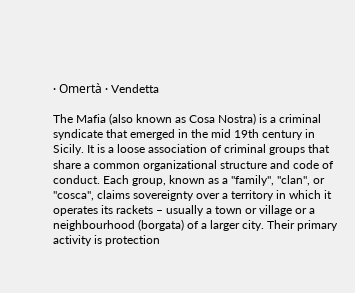· Omertà · Vendetta

The Mafia (also known as Cosa Nostra) is a criminal syndicate that emerged in the mid 19th century in Sicily. It is a loose association of criminal groups that share a common organizational structure and code of conduct. Each group, known as a "family", "clan", or "cosca", claims sovereignty over a territory in which it operates its rackets – usually a town or village or a neighbourhood (borgata) of a larger city. Their primary activity is protection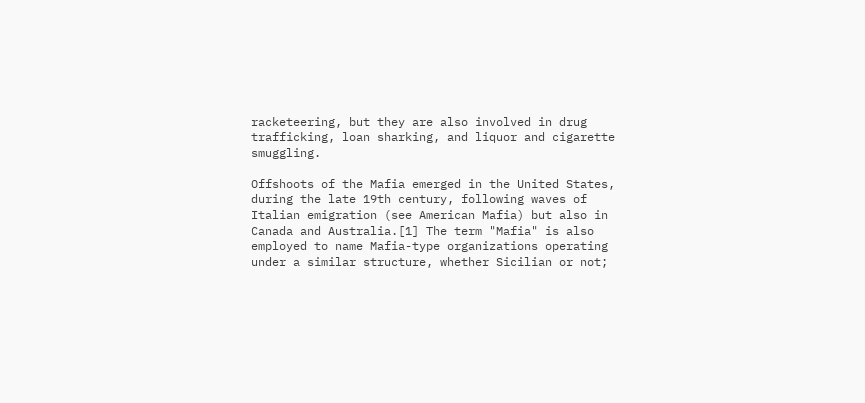racketeering, but they are also involved in drug trafficking, loan sharking, and liquor and cigarette smuggling.

Offshoots of the Mafia emerged in the United States, during the late 19th century, following waves of Italian emigration (see American Mafia) but also in Canada and Australia.[1] The term "Mafia" is also employed to name Mafia-type organizations operating under a similar structure, whether Sicilian or not;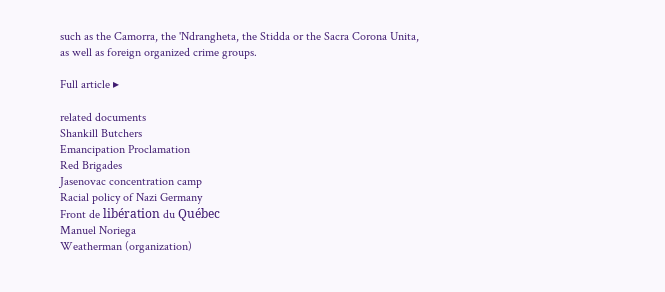such as the Camorra, the 'Ndrangheta, the Stidda or the Sacra Corona Unita, as well as foreign organized crime groups.

Full article ▸

related documents
Shankill Butchers
Emancipation Proclamation
Red Brigades
Jasenovac concentration camp
Racial policy of Nazi Germany
Front de libération du Québec
Manuel Noriega
Weatherman (organization)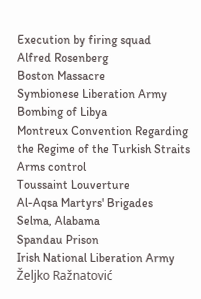Execution by firing squad
Alfred Rosenberg
Boston Massacre
Symbionese Liberation Army
Bombing of Libya
Montreux Convention Regarding the Regime of the Turkish Straits
Arms control
Toussaint Louverture
Al-Aqsa Martyrs' Brigades
Selma, Alabama
Spandau Prison
Irish National Liberation Army
Željko Ražnatović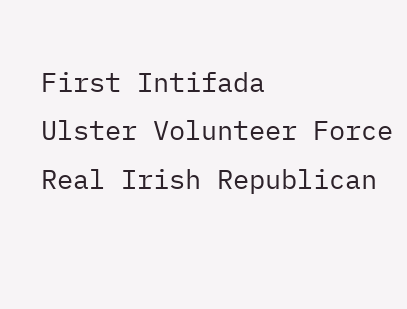First Intifada
Ulster Volunteer Force
Real Irish Republican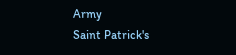Army
Saint Patrick's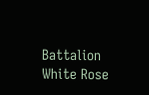Battalion
White Rose